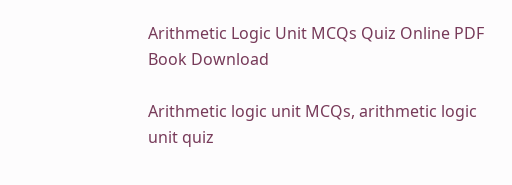Arithmetic Logic Unit MCQs Quiz Online PDF Book Download

Arithmetic logic unit MCQs, arithmetic logic unit quiz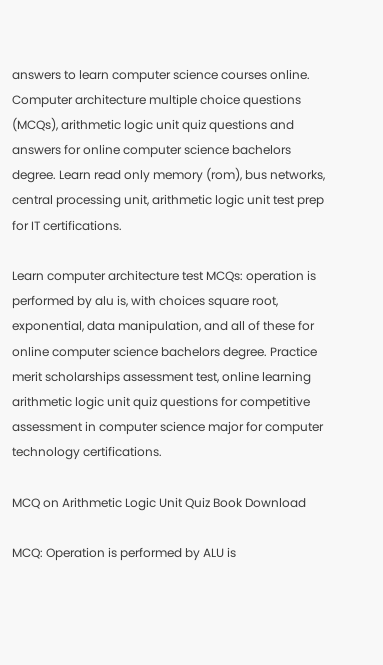answers to learn computer science courses online. Computer architecture multiple choice questions (MCQs), arithmetic logic unit quiz questions and answers for online computer science bachelors degree. Learn read only memory (rom), bus networks, central processing unit, arithmetic logic unit test prep for IT certifications.

Learn computer architecture test MCQs: operation is performed by alu is, with choices square root, exponential, data manipulation, and all of these for online computer science bachelors degree. Practice merit scholarships assessment test, online learning arithmetic logic unit quiz questions for competitive assessment in computer science major for computer technology certifications.

MCQ on Arithmetic Logic Unit Quiz Book Download

MCQ: Operation is performed by ALU is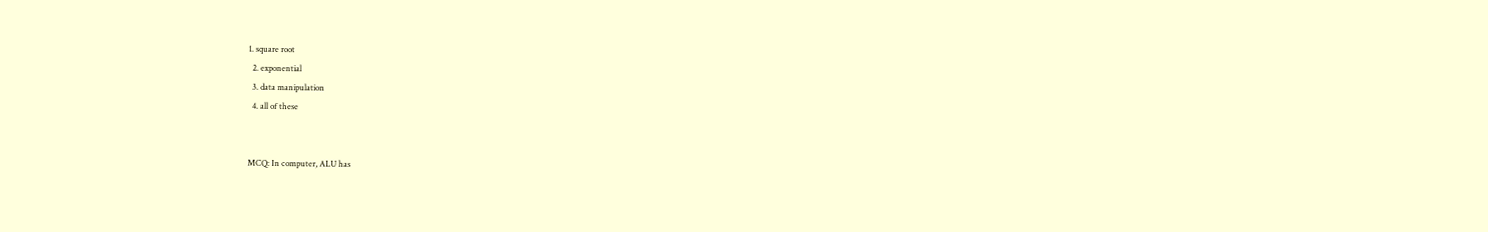1. square root
  2. exponential
  3. data manipulation
  4. all of these


MCQ: In computer, ALU has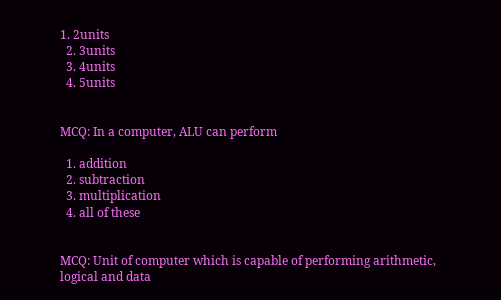1. 2units
  2. 3units
  3. 4units
  4. 5units


MCQ: In a computer, ALU can perform

  1. addition
  2. subtraction
  3. multiplication
  4. all of these


MCQ: Unit of computer which is capable of performing arithmetic, logical and data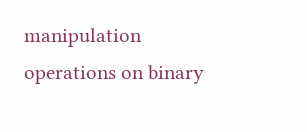manipulation operations on binary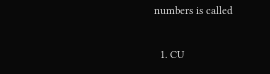numbers is called

  1. CU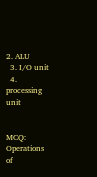2. ALU
  3. I/O unit
  4. processing unit


MCQ: Operations of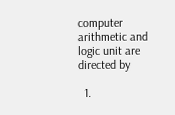computer arithmetic and logic unit are directed by

  1.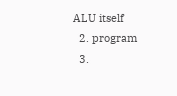ALU itself
  2. program
  3.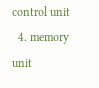control unit
  4. memory unit